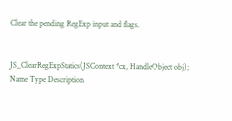Clear the pending RegExp input and flags.


JS_ClearRegExpStatics(JSContext *cx, HandleObject obj);
Name Type Description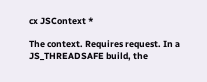cx JSContext *

The context. Requires request. In a JS_THREADSAFE build, the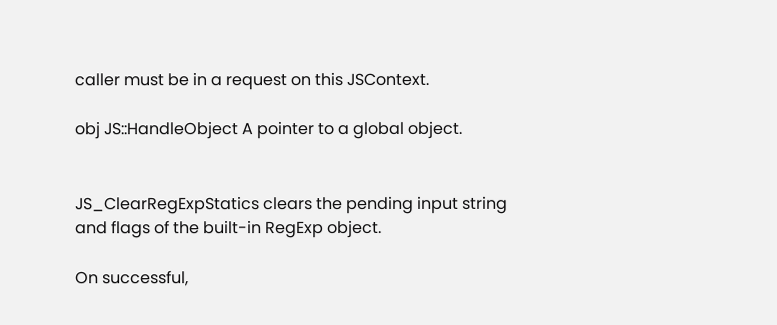caller must be in a request on this JSContext.

obj JS::HandleObject A pointer to a global object.


JS_ClearRegExpStatics clears the pending input string and flags of the built-in RegExp object.

On successful,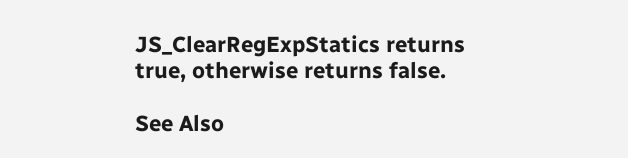JS_ClearRegExpStatics returns true, otherwise returns false.

See Also